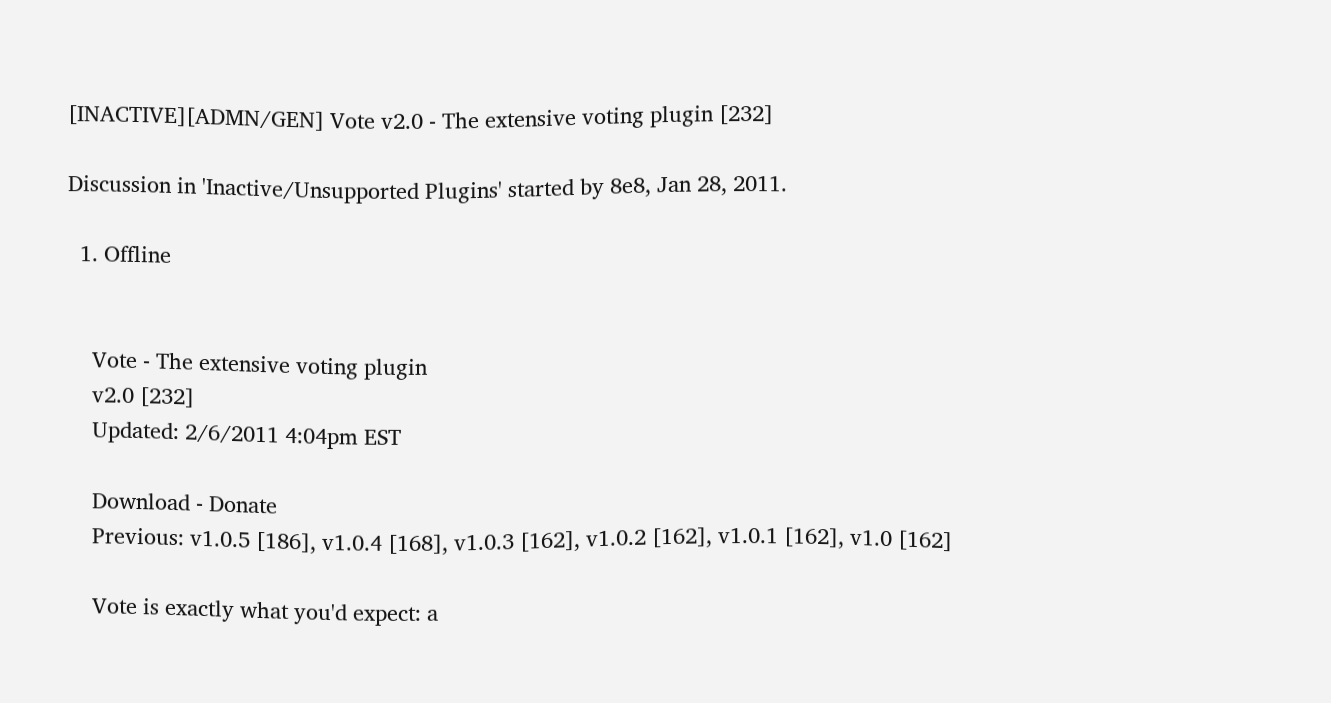[INACTIVE][ADMN/GEN] Vote v2.0 - The extensive voting plugin [232]

Discussion in 'Inactive/Unsupported Plugins' started by 8e8, Jan 28, 2011.

  1. Offline


    Vote - The extensive voting plugin
    v2.0 [232]
    Updated: 2/6/2011 4:04pm EST

    Download - Donate
    Previous: v1.0.5 [186], v1.0.4 [168], v1.0.3 [162], v1.0.2 [162], v1.0.1 [162], v1.0 [162]

    Vote is exactly what you'd expect: a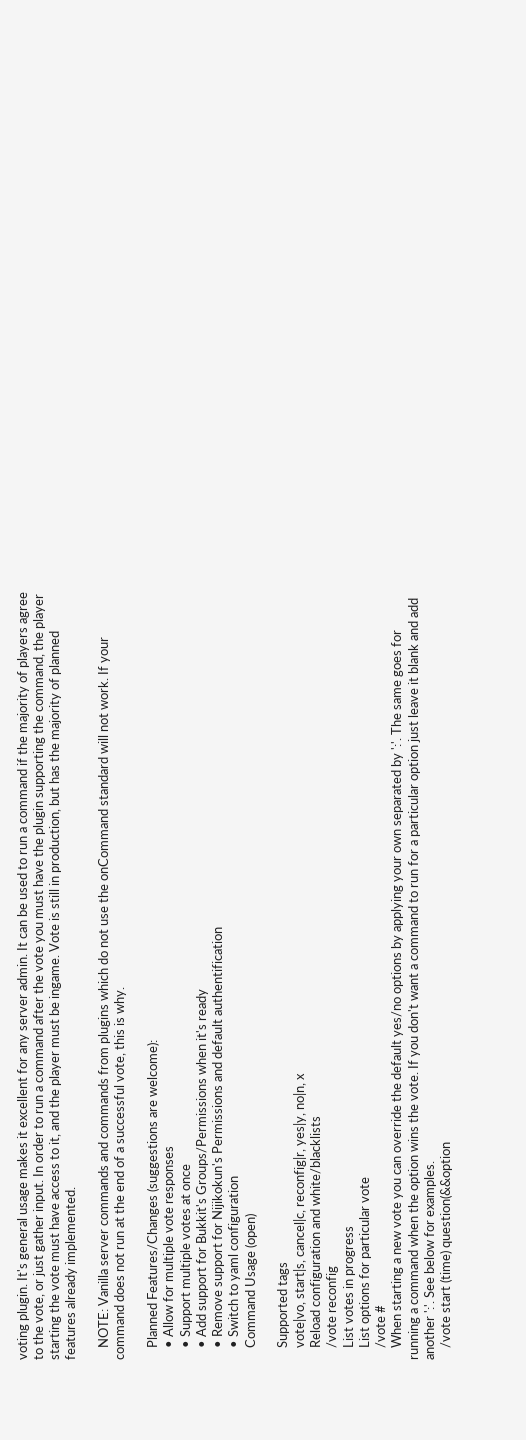voting plugin. It's general usage makes it excellent for any server admin. It can be used to run a command if the majority of players agree to the vote, or just gather input. In order to run a command after the vote you must have the plugin supporting the command, the player starting the vote must have access to it, and the player must be ingame. Vote is still in production, but has the majority of planned features already implemented.

    NOTE: Vanilla server commands and commands from plugins which do not use the onCommand standard will not work. If your command does not run at the end of a successful vote, this is why.

    Planned Features/Changes (suggestions are welcome):
    • Allow for multiple vote responses
    • Support multiple votes at once
    • Add support for Bukkit's Groups/Permissions when it's ready
    • Remove support for Nijikokun's Permissions and default authentification
    • Switch to yaml configuration
    Command Usage (open)

    Supported tags
    vote|vo, start|s, cancel|c, reconfig|r, yes|y, no|n, x
    Reload configuration and white/blacklists
    /vote reconfig
    List votes in progress
    List options for particular vote
    /vote #
    When starting a new vote you can override the default yes/no options by applying your own separated by ':'. The same goes for running a command when the option wins the vote. If you don't want a command to run for a particular option just leave it blank and add another ':'. See below for examples.
    /vote start (time) question(&&option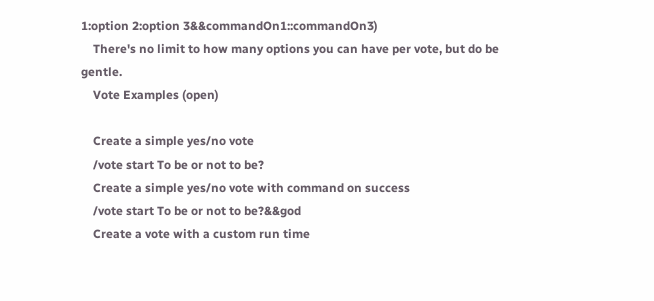1:option 2:option 3&&commandOn1::commandOn3)
    There's no limit to how many options you can have per vote, but do be gentle.
    Vote Examples (open)

    Create a simple yes/no vote
    /vote start To be or not to be?
    Create a simple yes/no vote with command on success
    /vote start To be or not to be?&&god
    Create a vote with a custom run time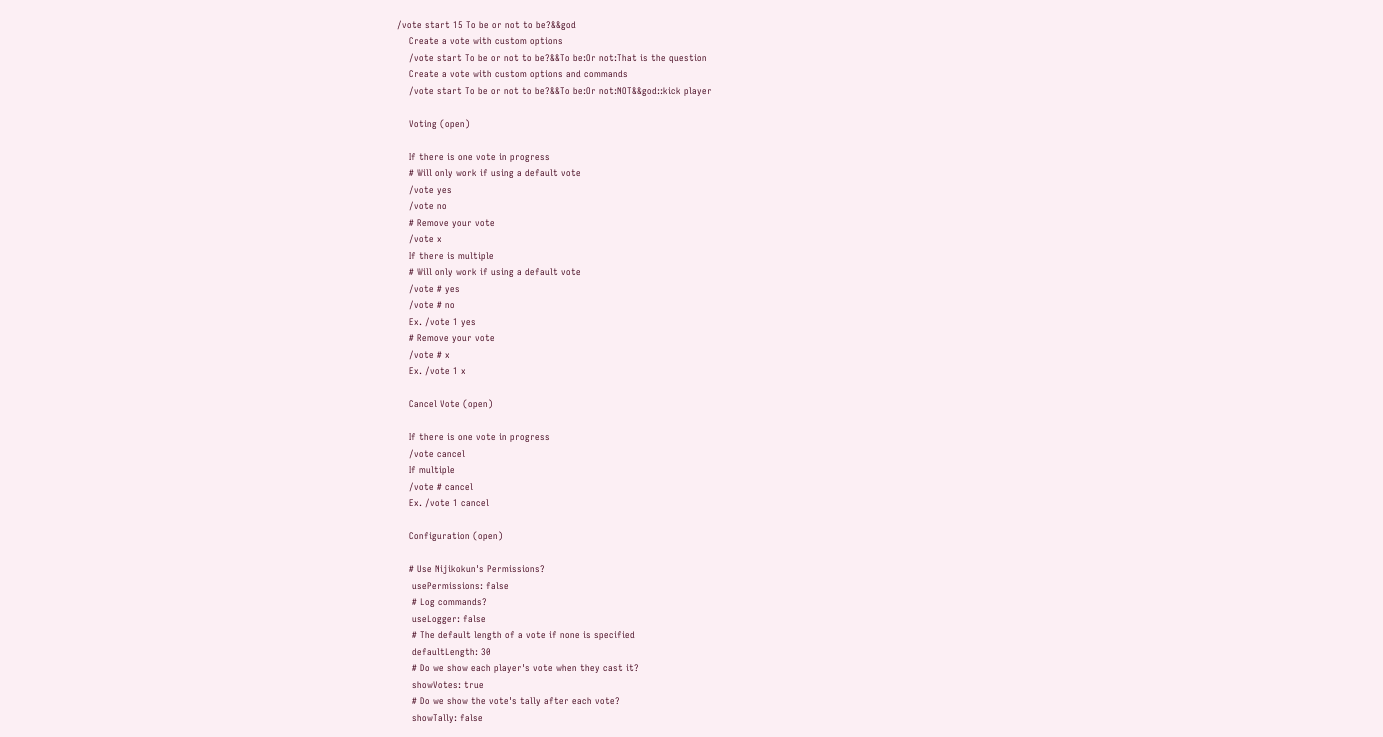/vote start 15 To be or not to be?&&god
    Create a vote with custom options
    /vote start To be or not to be?&&To be:Or not:That is the question
    Create a vote with custom options and commands
    /vote start To be or not to be?&&To be:Or not:NOT&&god::kick player

    Voting (open)

    If there is one vote in progress
    # Will only work if using a default vote
    /vote yes
    /vote no
    # Remove your vote
    /vote x
    If there is multiple
    # Will only work if using a default vote
    /vote # yes
    /vote # no
    Ex. /vote 1 yes
    # Remove your vote
    /vote # x
    Ex. /vote 1 x

    Cancel Vote (open)

    If there is one vote in progress
    /vote cancel
    If multiple
    /vote # cancel
    Ex. /vote 1 cancel

    Configuration (open)

    # Use Nijikokun's Permissions?
     usePermissions: false
     # Log commands?
     useLogger: false
     # The default length of a vote if none is specified
     defaultLength: 30
     # Do we show each player's vote when they cast it?
     showVotes: true
     # Do we show the vote's tally after each vote?
     showTally: false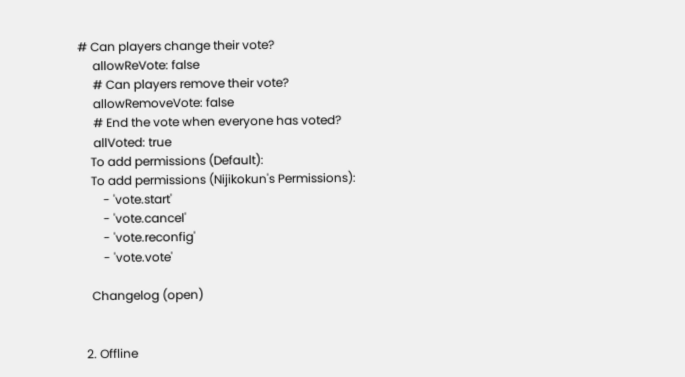# Can players change their vote?
     allowReVote: false
     # Can players remove their vote?
     allowRemoveVote: false
     # End the vote when everyone has voted?
     allVoted: true
    To add permissions (Default):
    To add permissions (Nijikokun's Permissions):
        - 'vote.start'
        - 'vote.cancel'
        - 'vote.reconfig'
        - 'vote.vote'

    Changelog (open)


  2. Offline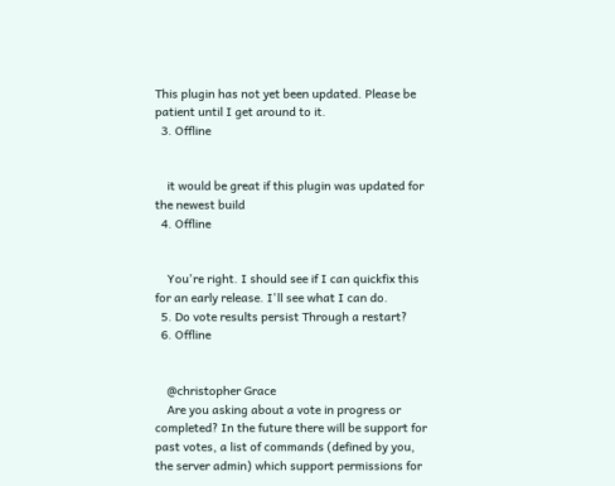This plugin has not yet been updated. Please be patient until I get around to it.
  3. Offline


    it would be great if this plugin was updated for the newest build
  4. Offline


    You're right. I should see if I can quickfix this for an early release. I'll see what I can do.
  5. Do vote results persist Through a restart?
  6. Offline


    @christopher Grace
    Are you asking about a vote in progress or completed? In the future there will be support for past votes, a list of commands (defined by you, the server admin) which support permissions for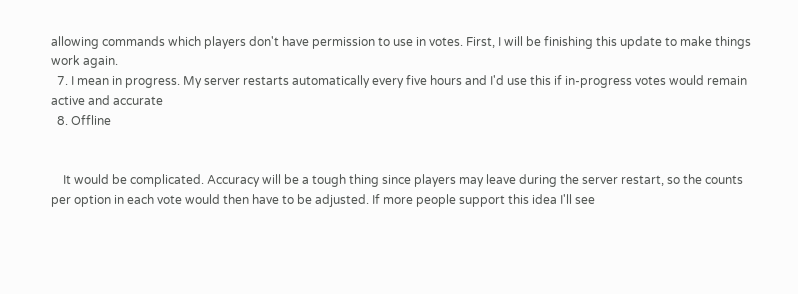allowing commands which players don't have permission to use in votes. First, I will be finishing this update to make things work again.
  7. I mean in progress. My server restarts automatically every five hours and I'd use this if in-progress votes would remain active and accurate
  8. Offline


    It would be complicated. Accuracy will be a tough thing since players may leave during the server restart, so the counts per option in each vote would then have to be adjusted. If more people support this idea I'll see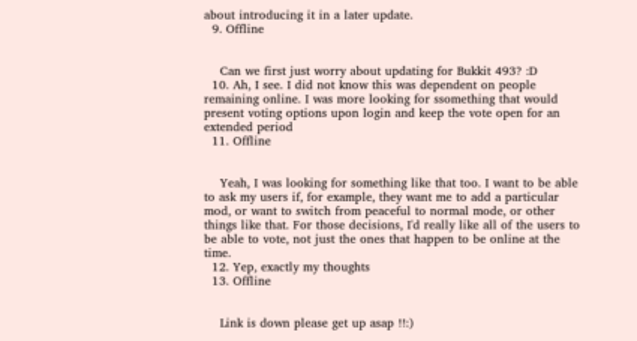about introducing it in a later update.
  9. Offline


    Can we first just worry about updating for Bukkit 493? :D
  10. Ah, I see. I did not know this was dependent on people remaining online. I was more looking for ssomething that would present voting options upon login and keep the vote open for an extended period
  11. Offline


    Yeah, I was looking for something like that too. I want to be able to ask my users if, for example, they want me to add a particular mod, or want to switch from peaceful to normal mode, or other things like that. For those decisions, I'd really like all of the users to be able to vote, not just the ones that happen to be online at the time.
  12. Yep, exactly my thoughts
  13. Offline


    Link is down please get up asap !!:)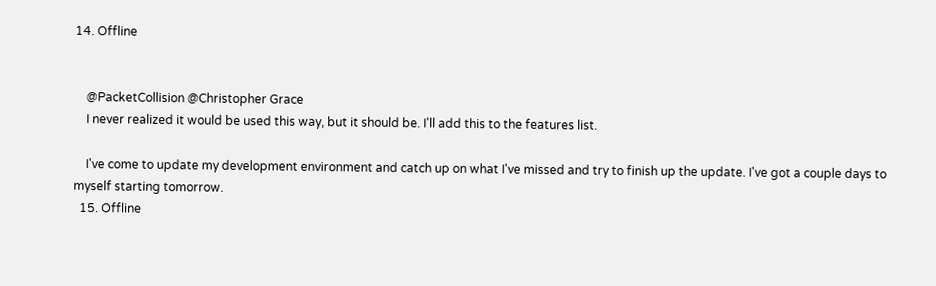14. Offline


    @PacketCollision @Christopher Grace
    I never realized it would be used this way, but it should be. I'll add this to the features list.

    I've come to update my development environment and catch up on what I've missed and try to finish up the update. I've got a couple days to myself starting tomorrow.
  15. Offline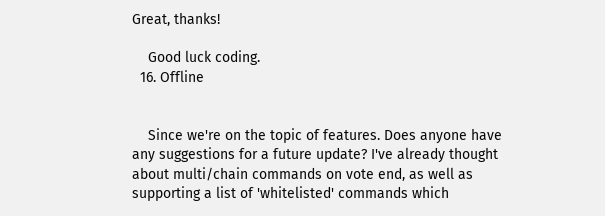Great, thanks!

    Good luck coding.
  16. Offline


    Since we're on the topic of features. Does anyone have any suggestions for a future update? I've already thought about multi/chain commands on vote end, as well as supporting a list of 'whitelisted' commands which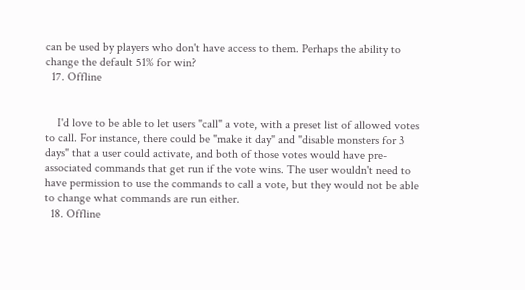can be used by players who don't have access to them. Perhaps the ability to change the default 51% for win?
  17. Offline


    I'd love to be able to let users "call" a vote, with a preset list of allowed votes to call. For instance, there could be "make it day" and "disable monsters for 3 days" that a user could activate, and both of those votes would have pre-associated commands that get run if the vote wins. The user wouldn't need to have permission to use the commands to call a vote, but they would not be able to change what commands are run either.
  18. Offline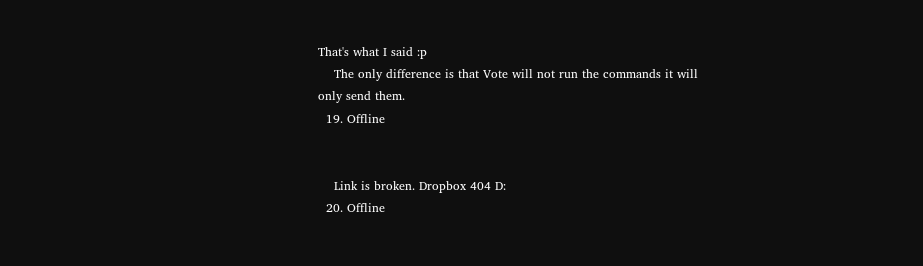That's what I said :p
    The only difference is that Vote will not run the commands it will only send them.
  19. Offline


    Link is broken. Dropbox 404 D:
  20. Offline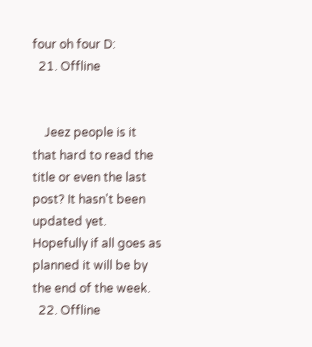four oh four D:
  21. Offline


    Jeez people is it that hard to read the title or even the last post? It hasn't been updated yet. Hopefully if all goes as planned it will be by the end of the week.
  22. Offline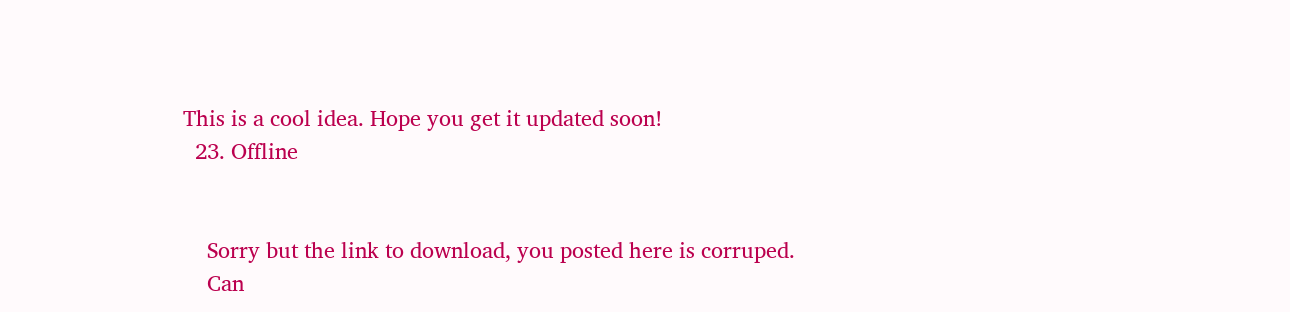This is a cool idea. Hope you get it updated soon!
  23. Offline


    Sorry but the link to download, you posted here is corruped.
    Can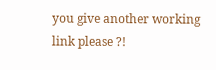you give another working link please ?!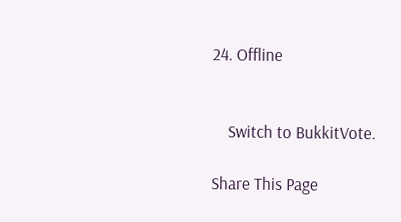24. Offline


    Switch to BukkitVote.

Share This Page